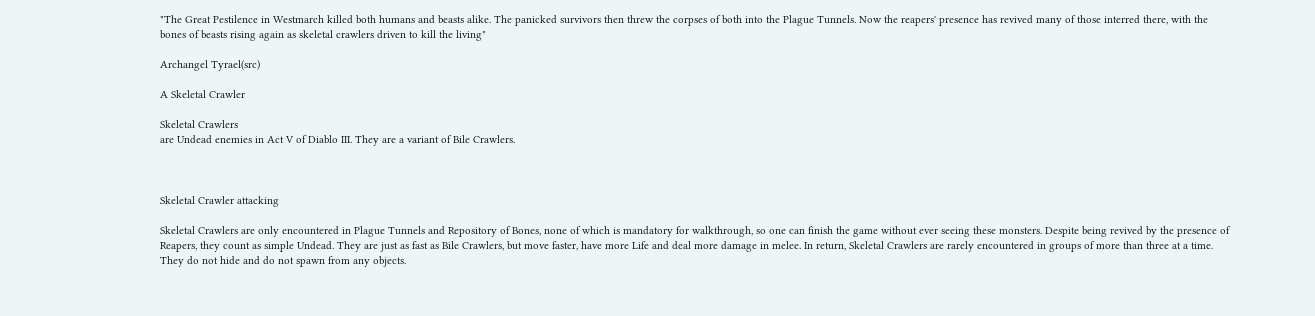"The Great Pestilence in Westmarch killed both humans and beasts alike. The panicked survivors then threw the corpses of both into the Plague Tunnels. Now the reapers' presence has revived many of those interred there, with the bones of beasts rising again as skeletal crawlers driven to kill the living"

Archangel Tyrael(src)

A Skeletal Crawler

Skeletal Crawlers
are Undead enemies in Act V of Diablo III. They are a variant of Bile Crawlers.



Skeletal Crawler attacking

Skeletal Crawlers are only encountered in Plague Tunnels and Repository of Bones, none of which is mandatory for walkthrough, so one can finish the game without ever seeing these monsters. Despite being revived by the presence of Reapers, they count as simple Undead. They are just as fast as Bile Crawlers, but move faster, have more Life and deal more damage in melee. In return, Skeletal Crawlers are rarely encountered in groups of more than three at a time. They do not hide and do not spawn from any objects.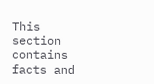This section contains facts and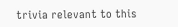trivia relevant to this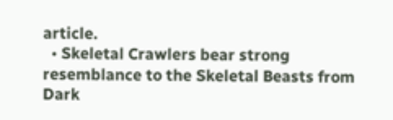article.
  • Skeletal Crawlers bear strong resemblance to the Skeletal Beasts from Dark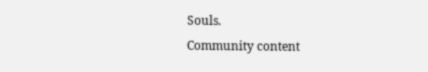Souls.
Community content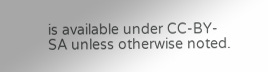is available under CC-BY-SA unless otherwise noted.